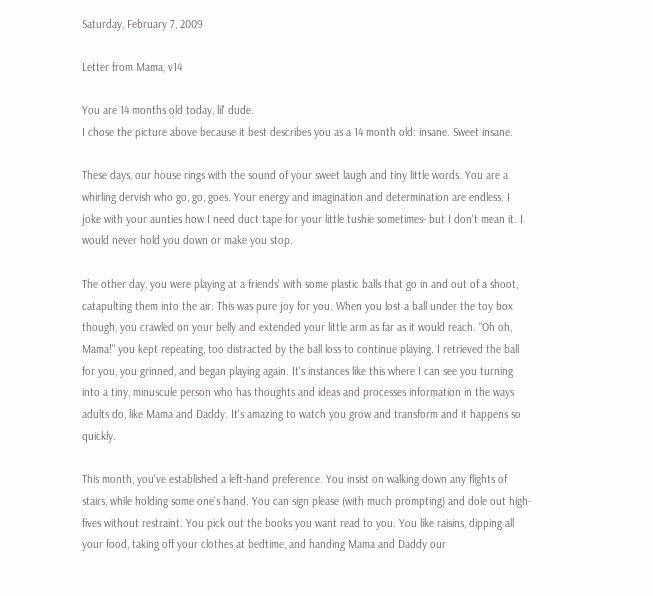Saturday, February 7, 2009

Letter from Mama, v14

You are 14 months old today, lil' dude.
I chose the picture above because it best describes you as a 14 month old: insane. Sweet insane.

These days, our house rings with the sound of your sweet laugh and tiny little words. You are a whirling dervish who go, go, goes. Your energy and imagination and determination are endless. I joke with your aunties how I need duct tape for your little tushie sometimes- but I don't mean it. I would never hold you down or make you stop.

The other day, you were playing at a friends' with some plastic balls that go in and out of a shoot, catapulting them into the air. This was pure joy for you. When you lost a ball under the toy box though, you crawled on your belly and extended your little arm as far as it would reach. "Oh oh, Mama!" you kept repeating, too distracted by the ball loss to continue playing. I retrieved the ball for you, you grinned, and began playing again. It's instances like this where I can see you turning into a tiny, minuscule person who has thoughts and ideas and processes information in the ways adults do, like Mama and Daddy. It's amazing to watch you grow and transform and it happens so quickly.

This month, you've established a left-hand preference. You insist on walking down any flights of stairs, while holding some one's hand. You can sign please (with much prompting) and dole out high-fives without restraint. You pick out the books you want read to you. You like raisins, dipping all your food, taking off your clothes at bedtime, and handing Mama and Daddy our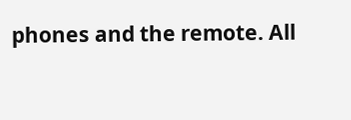phones and the remote. All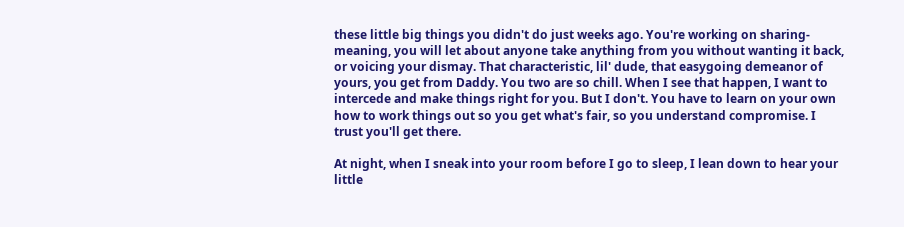these little big things you didn't do just weeks ago. You're working on sharing- meaning, you will let about anyone take anything from you without wanting it back, or voicing your dismay. That characteristic, lil' dude, that easygoing demeanor of yours, you get from Daddy. You two are so chill. When I see that happen, I want to intercede and make things right for you. But I don't. You have to learn on your own how to work things out so you get what's fair, so you understand compromise. I trust you'll get there.

At night, when I sneak into your room before I go to sleep, I lean down to hear your little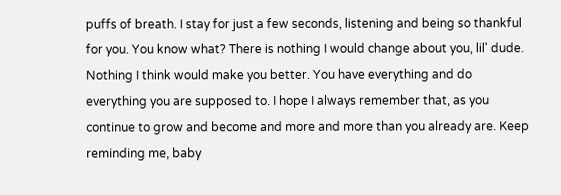puffs of breath. I stay for just a few seconds, listening and being so thankful for you. You know what? There is nothing I would change about you, lil' dude. Nothing I think would make you better. You have everything and do everything you are supposed to. I hope I always remember that, as you continue to grow and become and more and more than you already are. Keep reminding me, baby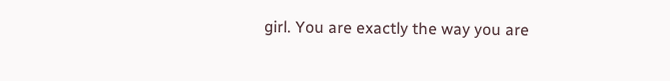girl. You are exactly the way you are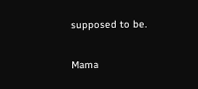supposed to be.

Mama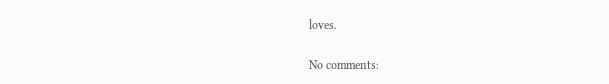loves.

No comments: